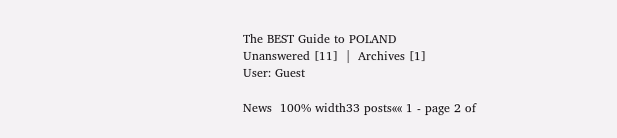The BEST Guide to POLAND
Unanswered [11]  |  Archives [1]
User: Guest

News  100% width33 posts«« 1 - page 2 of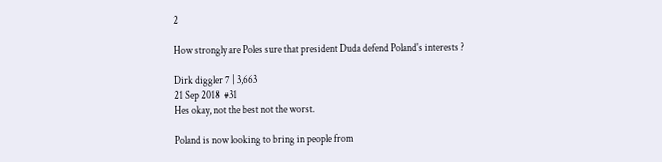2

How strongly are Poles sure that president Duda defend Poland's interests ?

Dirk diggler 7 | 3,663
21 Sep 2018  #31
Hes okay, not the best not the worst.

Poland is now looking to bring in people from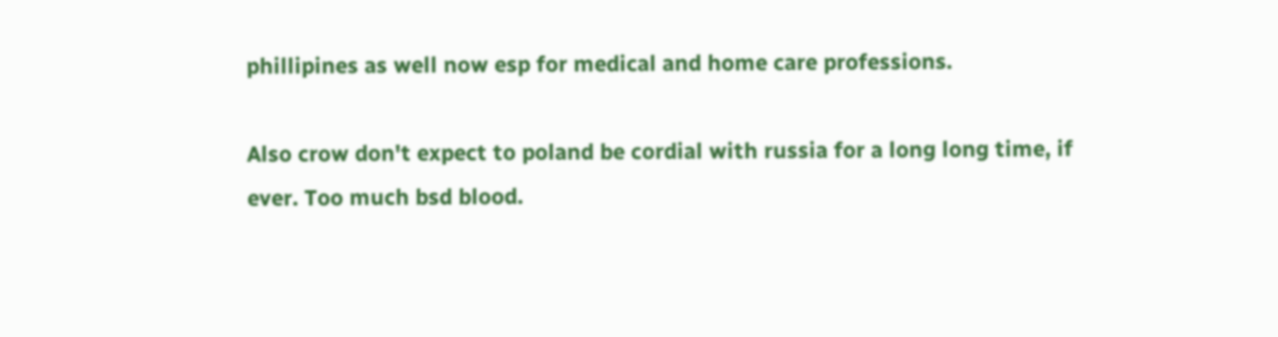phillipines as well now esp for medical and home care professions.

Also crow don't expect to poland be cordial with russia for a long long time, if ever. Too much bsd blood.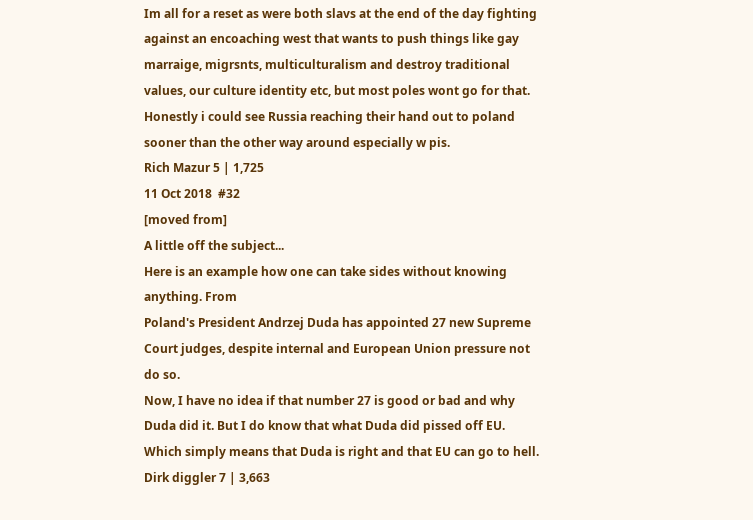Im all for a reset as were both slavs at the end of the day fighting against an encoaching west that wants to push things like gay marraige, migrsnts, multiculturalism and destroy traditional values, our culture identity etc, but most poles wont go for that. Honestly i could see Russia reaching their hand out to poland sooner than the other way around especially w pis.
Rich Mazur 5 | 1,725
11 Oct 2018  #32
[moved from]
A little off the subject...
Here is an example how one can take sides without knowing anything. From
Poland's President Andrzej Duda has appointed 27 new Supreme Court judges, despite internal and European Union pressure not do so.
Now, I have no idea if that number 27 is good or bad and why Duda did it. But I do know that what Duda did pissed off EU. Which simply means that Duda is right and that EU can go to hell.
Dirk diggler 7 | 3,663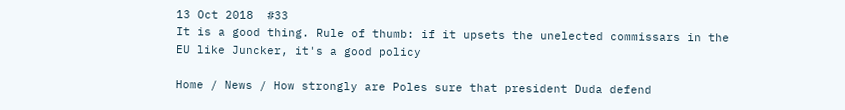13 Oct 2018  #33
It is a good thing. Rule of thumb: if it upsets the unelected commissars in the EU like Juncker, it's a good policy

Home / News / How strongly are Poles sure that president Duda defend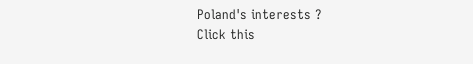Poland's interests ?
Click this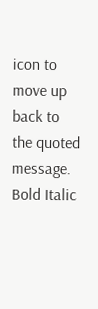icon to move up back to the quoted message. Bold Italic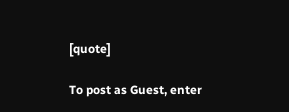[quote]

To post as Guest, enter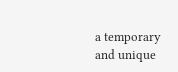a temporary and unique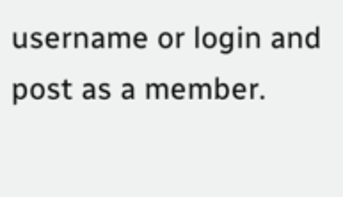username or login and post as a member.